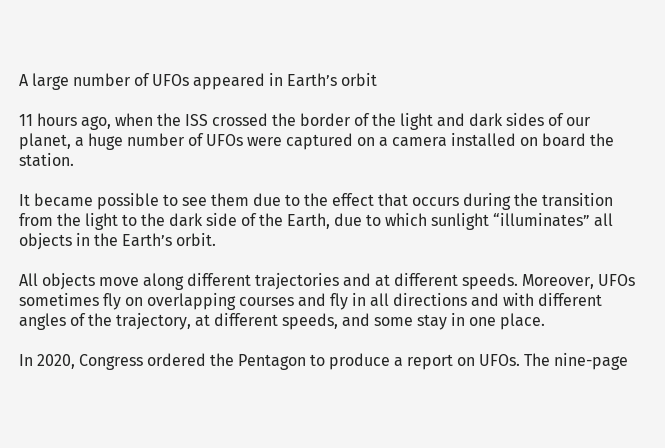A large number of UFOs appeared in Earth’s orbit

11 hours ago, when the ISS crossed the border of the light and dark sides of our planet, a huge number of UFOs were captured on a camera installed on board the station.

It became possible to see them due to the effect that occurs during the transition from the light to the dark side of the Earth, due to which sunlight “illuminates” all objects in the Earth’s orbit.

All objects move along different trajectories and at different speeds. Moreover, UFOs sometimes fly on overlapping courses and fly in all directions and with different angles of the trajectory, at different speeds, and some stay in one place.

In 2020, Congress ordered the Pentagon to produce a report on UFOs. The nine-page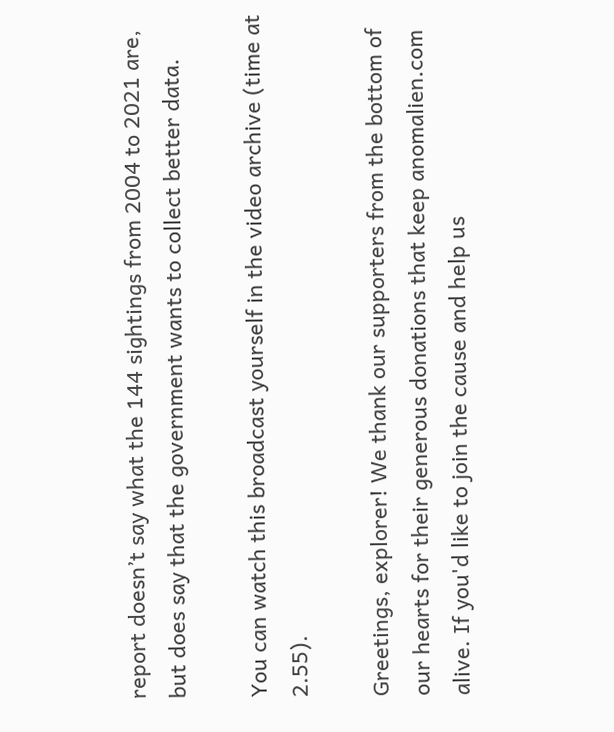report doesn’t say what the 144 sightings from 2004 to 2021 are, but does say that the government wants to collect better data.

You can watch this broadcast yourself in the video archive (time at 2.55).

Greetings, explorer! We thank our supporters from the bottom of our hearts for their generous donations that keep anomalien.com alive. If you'd like to join the cause and help us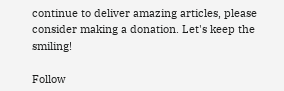continue to deliver amazing articles, please consider making a donation. Let's keep the  smiling!

Follow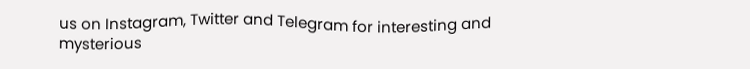us on Instagram, Twitter and Telegram for interesting and mysterious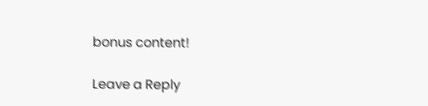bonus content!

Leave a Reply